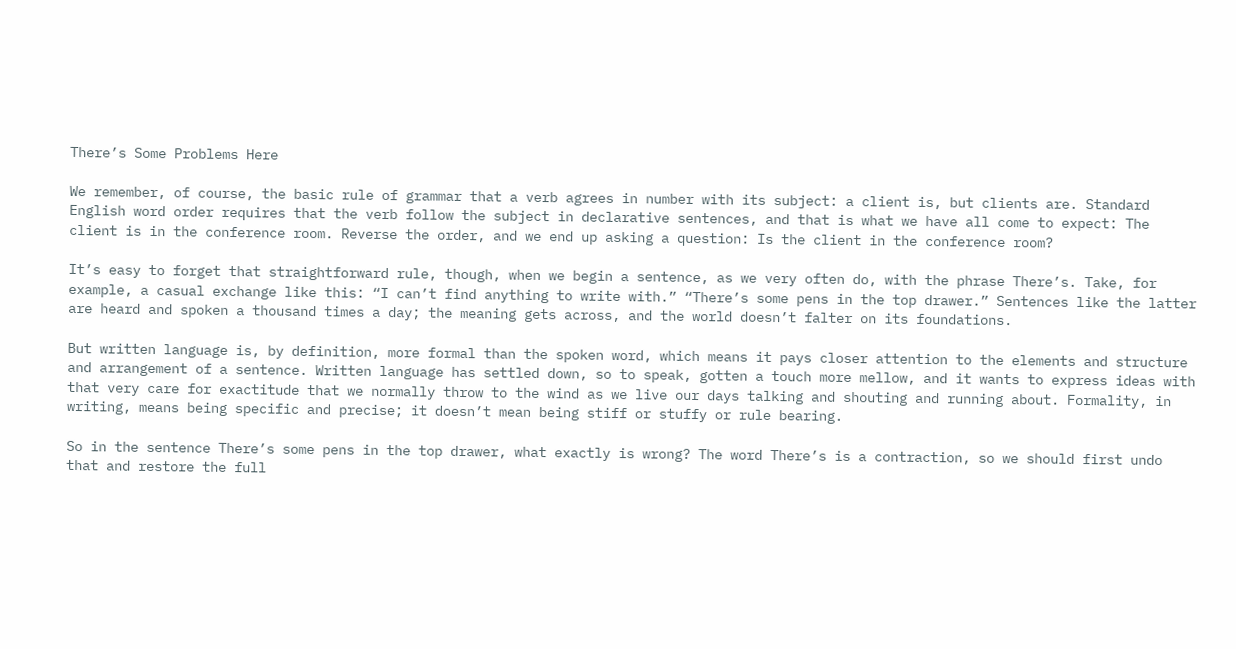There’s Some Problems Here

We remember, of course, the basic rule of grammar that a verb agrees in number with its subject: a client is, but clients are. Standard English word order requires that the verb follow the subject in declarative sentences, and that is what we have all come to expect: The client is in the conference room. Reverse the order, and we end up asking a question: Is the client in the conference room?

It’s easy to forget that straightforward rule, though, when we begin a sentence, as we very often do, with the phrase There’s. Take, for example, a casual exchange like this: “I can’t find anything to write with.” “There’s some pens in the top drawer.” Sentences like the latter are heard and spoken a thousand times a day; the meaning gets across, and the world doesn’t falter on its foundations.

But written language is, by definition, more formal than the spoken word, which means it pays closer attention to the elements and structure and arrangement of a sentence. Written language has settled down, so to speak, gotten a touch more mellow, and it wants to express ideas with that very care for exactitude that we normally throw to the wind as we live our days talking and shouting and running about. Formality, in writing, means being specific and precise; it doesn’t mean being stiff or stuffy or rule bearing.

So in the sentence There’s some pens in the top drawer, what exactly is wrong? The word There’s is a contraction, so we should first undo that and restore the full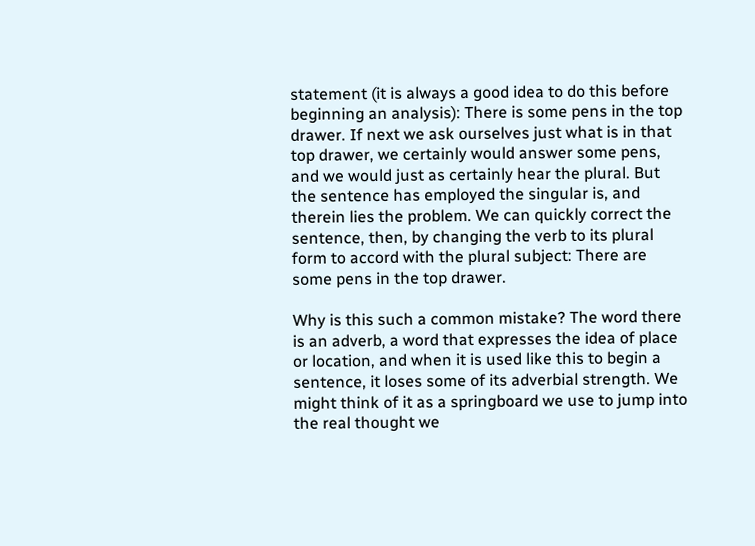statement (it is always a good idea to do this before beginning an analysis): There is some pens in the top drawer. If next we ask ourselves just what is in that top drawer, we certainly would answer some pens, and we would just as certainly hear the plural. But the sentence has employed the singular is, and therein lies the problem. We can quickly correct the sentence, then, by changing the verb to its plural form to accord with the plural subject: There are some pens in the top drawer.

Why is this such a common mistake? The word there is an adverb, a word that expresses the idea of place or location, and when it is used like this to begin a sentence, it loses some of its adverbial strength. We might think of it as a springboard we use to jump into the real thought we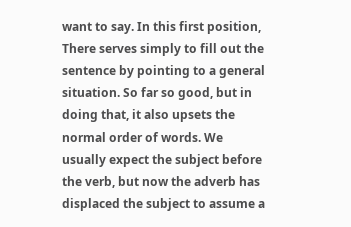want to say. In this first position, There serves simply to fill out the sentence by pointing to a general situation. So far so good, but in doing that, it also upsets the normal order of words. We usually expect the subject before the verb, but now the adverb has displaced the subject to assume a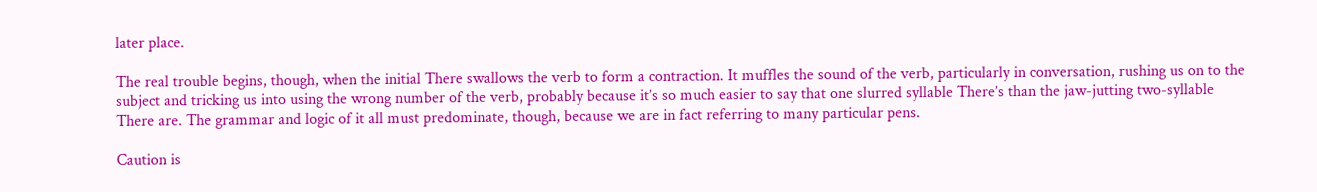later place.

The real trouble begins, though, when the initial There swallows the verb to form a contraction. It muffles the sound of the verb, particularly in conversation, rushing us on to the subject and tricking us into using the wrong number of the verb, probably because it’s so much easier to say that one slurred syllable There’s than the jaw-jutting two-syllable There are. The grammar and logic of it all must predominate, though, because we are in fact referring to many particular pens.

Caution is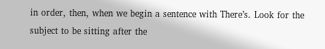in order, then, when we begin a sentence with There’s. Look for the subject to be sitting after the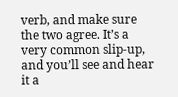verb, and make sure the two agree. It’s a very common slip-up, and you’ll see and hear it a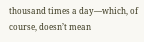thousand times a day—which, of course, doesn’t mean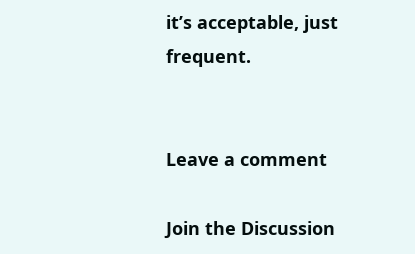it’s acceptable, just frequent.


Leave a comment

Join the Discussion